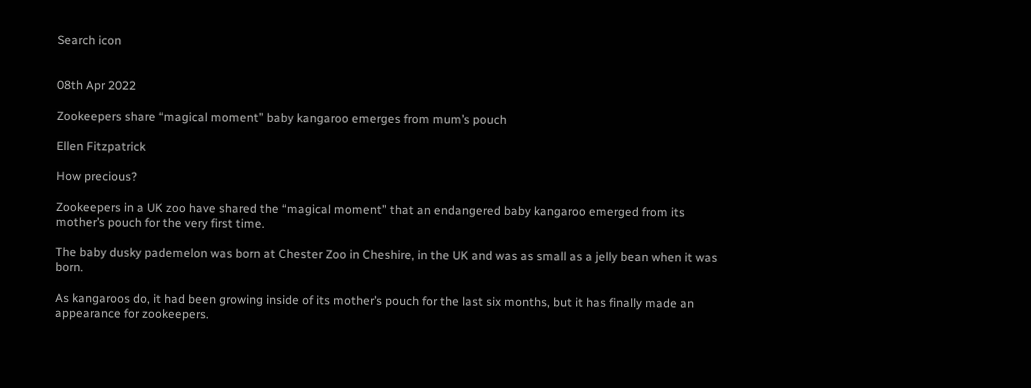Search icon


08th Apr 2022

Zookeepers share “magical moment” baby kangaroo emerges from mum’s pouch

Ellen Fitzpatrick

How precious?

Zookeepers in a UK zoo have shared the “magical moment” that an endangered baby kangaroo emerged from its mother’s pouch for the very first time.

The baby dusky pademelon was born at Chester Zoo in Cheshire, in the UK and was as small as a jelly bean when it was born.

As kangaroos do, it had been growing inside of its mother’s pouch for the last six months, but it has finally made an appearance for zookeepers.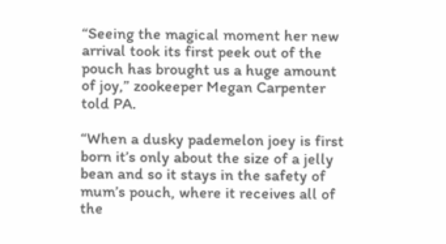“Seeing the magical moment her new arrival took its first peek out of the pouch has brought us a huge amount of joy,” zookeeper Megan Carpenter told PA.

“When a dusky pademelon joey is first born it’s only about the size of a jelly bean and so it stays in the safety of mum’s pouch, where it receives all of the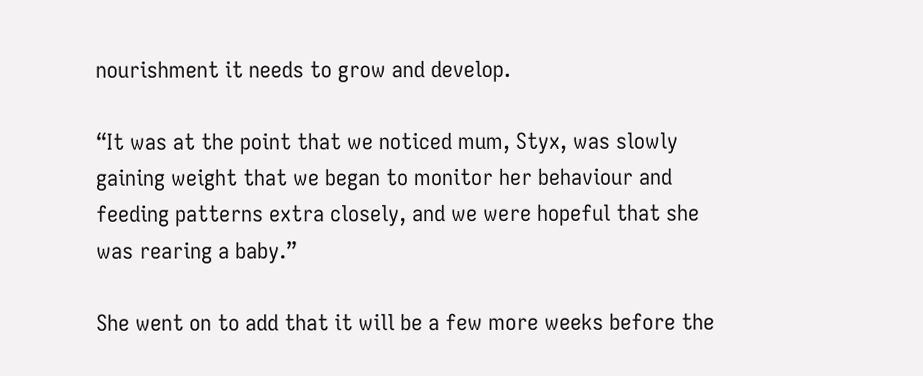nourishment it needs to grow and develop.

“It was at the point that we noticed mum, Styx, was slowly gaining weight that we began to monitor her behaviour and feeding patterns extra closely, and we were hopeful that she was rearing a baby.”

She went on to add that it will be a few more weeks before the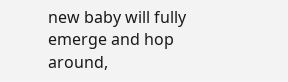new baby will fully emerge and hop around,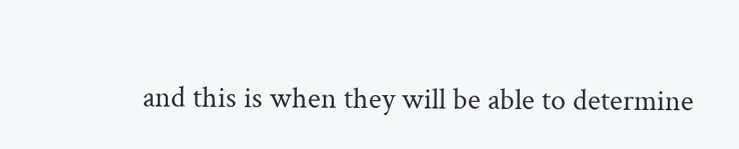and this is when they will be able to determine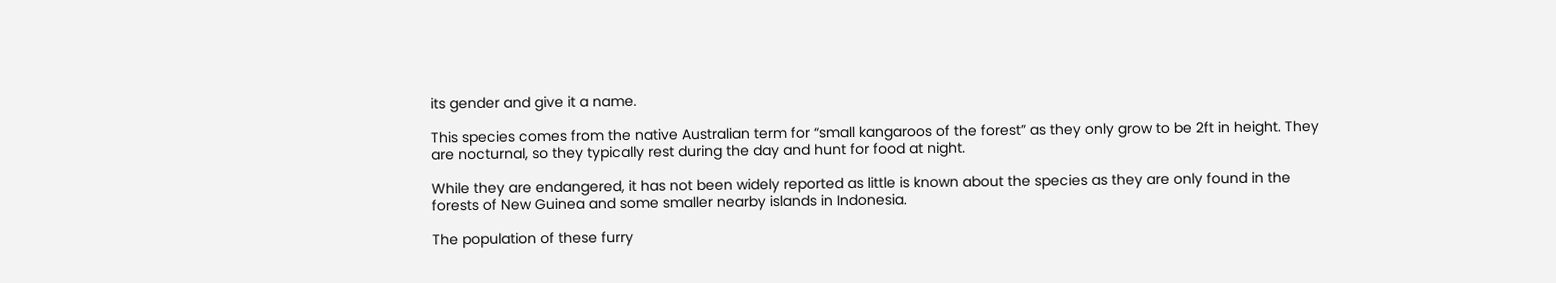its gender and give it a name.

This species comes from the native Australian term for “small kangaroos of the forest” as they only grow to be 2ft in height. They are nocturnal, so they typically rest during the day and hunt for food at night.

While they are endangered, it has not been widely reported as little is known about the species as they are only found in the forests of New Guinea and some smaller nearby islands in Indonesia.

The population of these furry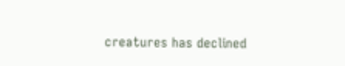creatures has declined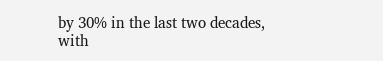by 30% in the last two decades, with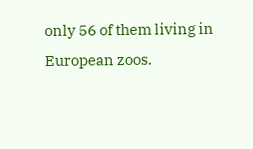only 56 of them living in European zoos.